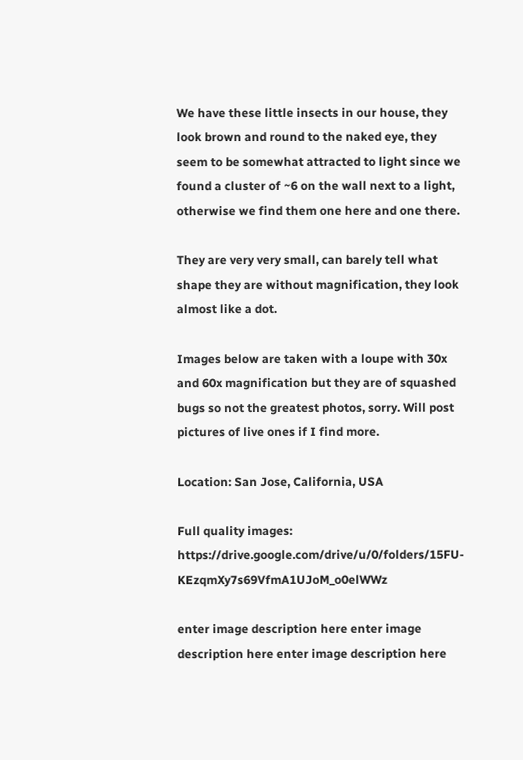We have these little insects in our house, they look brown and round to the naked eye, they seem to be somewhat attracted to light since we found a cluster of ~6 on the wall next to a light, otherwise we find them one here and one there.

They are very very small, can barely tell what shape they are without magnification, they look almost like a dot.

Images below are taken with a loupe with 30x and 60x magnification but they are of squashed bugs so not the greatest photos, sorry. Will post pictures of live ones if I find more.

Location: San Jose, California, USA

Full quality images: https://drive.google.com/drive/u/0/folders/15FU-KEzqmXy7s69VfmA1UJoM_o0elWWz

enter image description here enter image description here enter image description here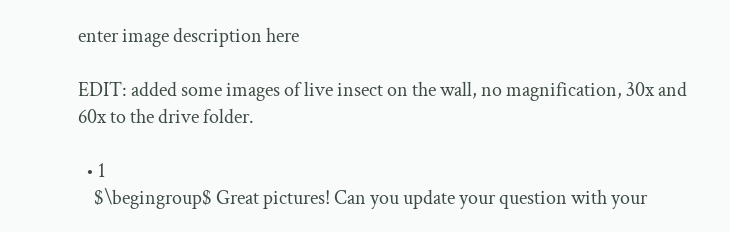enter image description here

EDIT: added some images of live insect on the wall, no magnification, 30x and 60x to the drive folder.

  • 1
    $\begingroup$ Great pictures! Can you update your question with your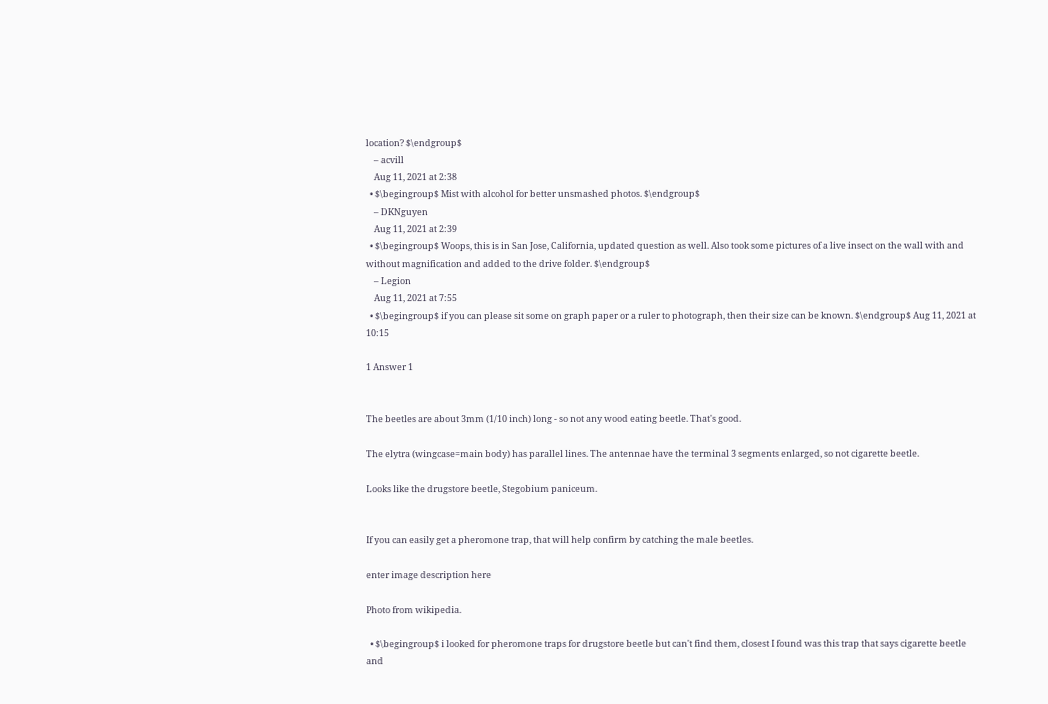location? $\endgroup$
    – acvill
    Aug 11, 2021 at 2:38
  • $\begingroup$ Mist with alcohol for better unsmashed photos. $\endgroup$
    – DKNguyen
    Aug 11, 2021 at 2:39
  • $\begingroup$ Woops, this is in San Jose, California, updated question as well. Also took some pictures of a live insect on the wall with and without magnification and added to the drive folder. $\endgroup$
    – Legion
    Aug 11, 2021 at 7:55
  • $\begingroup$ if you can please sit some on graph paper or a ruler to photograph, then their size can be known. $\endgroup$ Aug 11, 2021 at 10:15

1 Answer 1


The beetles are about 3mm (1/10 inch) long - so not any wood eating beetle. That's good.

The elytra (wingcase=main body) has parallel lines. The antennae have the terminal 3 segments enlarged, so not cigarette beetle.

Looks like the drugstore beetle, Stegobium paniceum.


If you can easily get a pheromone trap, that will help confirm by catching the male beetles.

enter image description here

Photo from wikipedia.

  • $\begingroup$ i looked for pheromone traps for drugstore beetle but can't find them, closest I found was this trap that says cigarette beetle and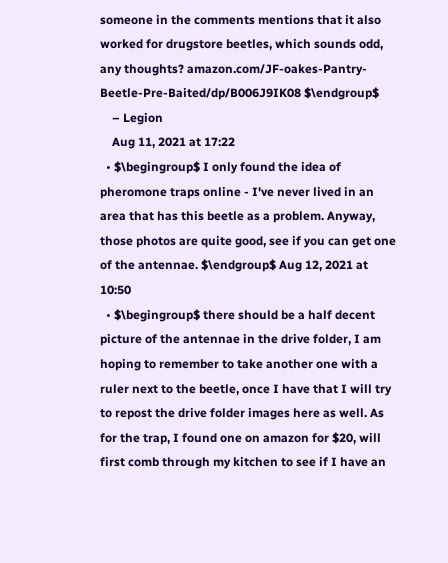someone in the comments mentions that it also worked for drugstore beetles, which sounds odd, any thoughts? amazon.com/JF-oakes-Pantry-Beetle-Pre-Baited/dp/B006J9IK08 $\endgroup$
    – Legion
    Aug 11, 2021 at 17:22
  • $\begingroup$ I only found the idea of pheromone traps online - I've never lived in an area that has this beetle as a problem. Anyway, those photos are quite good, see if you can get one of the antennae. $\endgroup$ Aug 12, 2021 at 10:50
  • $\begingroup$ there should be a half decent picture of the antennae in the drive folder, I am hoping to remember to take another one with a ruler next to the beetle, once I have that I will try to repost the drive folder images here as well. As for the trap, I found one on amazon for $20, will first comb through my kitchen to see if I have an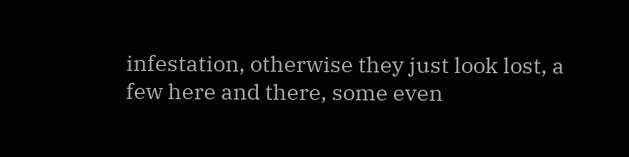infestation, otherwise they just look lost, a few here and there, some even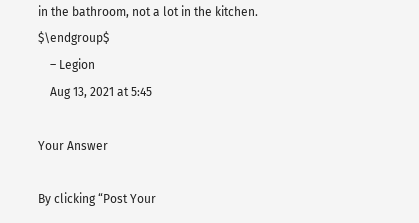in the bathroom, not a lot in the kitchen. $\endgroup$
    – Legion
    Aug 13, 2021 at 5:45

Your Answer

By clicking “Post Your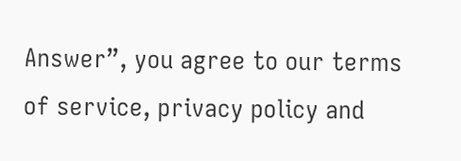Answer”, you agree to our terms of service, privacy policy and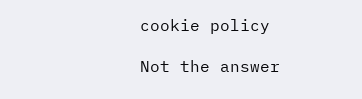cookie policy

Not the answer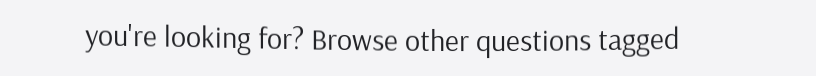you're looking for? Browse other questions tagged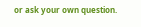or ask your own question.